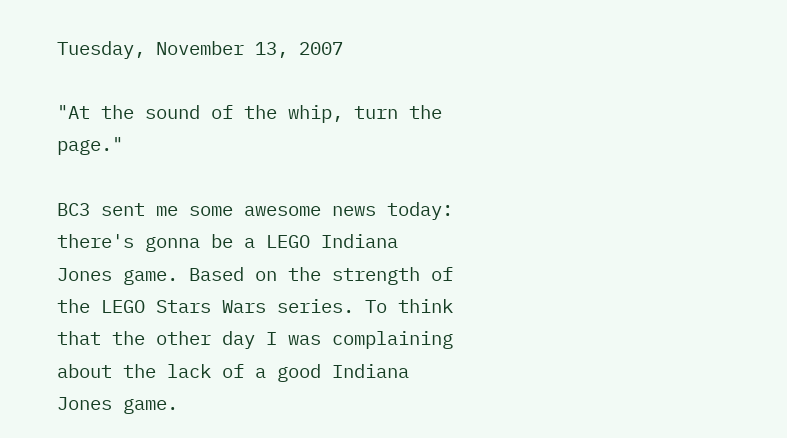Tuesday, November 13, 2007

"At the sound of the whip, turn the page."

BC3 sent me some awesome news today: there's gonna be a LEGO Indiana Jones game. Based on the strength of the LEGO Stars Wars series. To think that the other day I was complaining about the lack of a good Indiana Jones game.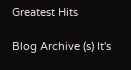Greatest Hits

Blog Archive (s) It's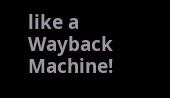like a Wayback Machine!